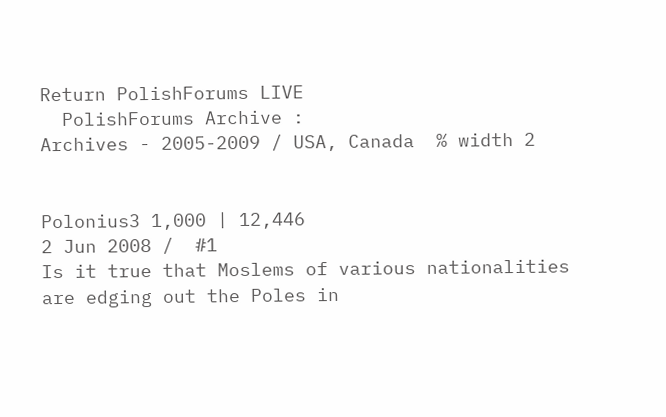Return PolishForums LIVE
  PolishForums Archive :
Archives - 2005-2009 / USA, Canada  % width 2


Polonius3 1,000 | 12,446
2 Jun 2008 /  #1
Is it true that Moslems of various nationalities are edging out the Poles in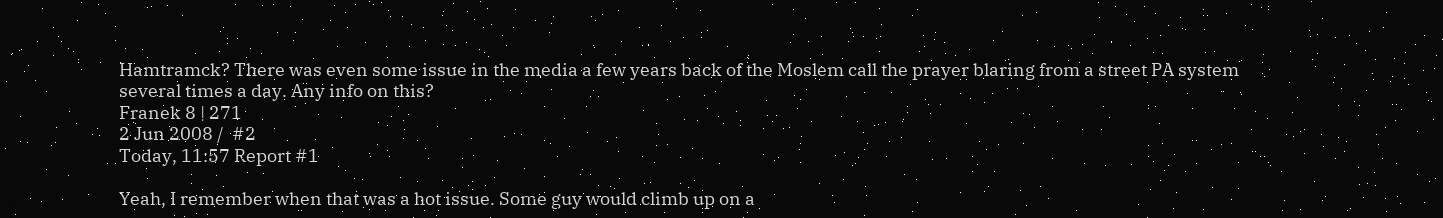Hamtramck? There was even some issue in the media a few years back of the Moslem call the prayer blaring from a street PA system several times a day. Any info on this?
Franek 8 | 271
2 Jun 2008 /  #2
Today, 11:57 Report #1

Yeah, I remember when that was a hot issue. Some guy would climb up on a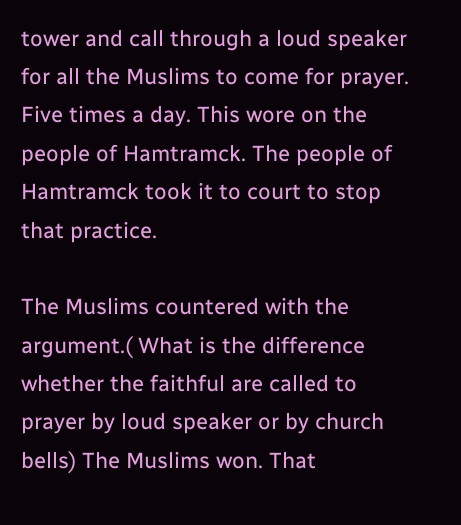tower and call through a loud speaker for all the Muslims to come for prayer. Five times a day. This wore on the people of Hamtramck. The people of Hamtramck took it to court to stop that practice.

The Muslims countered with the argument.( What is the difference whether the faithful are called to prayer by loud speaker or by church bells) The Muslims won. That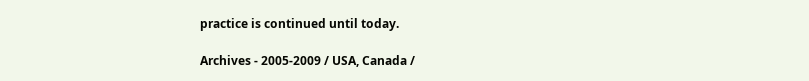practice is continued until today.

Archives - 2005-2009 / USA, Canada /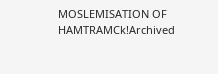MOSLEMISATION OF HAMTRAMCk!Archived